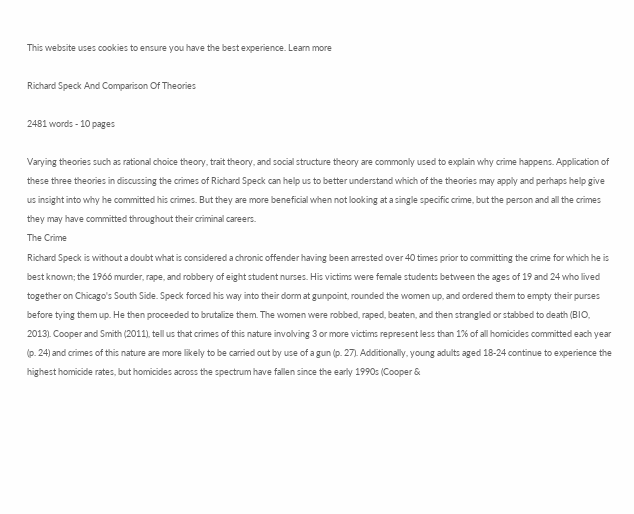This website uses cookies to ensure you have the best experience. Learn more

Richard Speck And Comparison Of Theories

2481 words - 10 pages

Varying theories such as rational choice theory, trait theory, and social structure theory are commonly used to explain why crime happens. Application of these three theories in discussing the crimes of Richard Speck can help us to better understand which of the theories may apply and perhaps help give us insight into why he committed his crimes. But they are more beneficial when not looking at a single specific crime, but the person and all the crimes they may have committed throughout their criminal careers.
The Crime
Richard Speck is without a doubt what is considered a chronic offender having been arrested over 40 times prior to committing the crime for which he is best known; the 1966 murder, rape, and robbery of eight student nurses. His victims were female students between the ages of 19 and 24 who lived together on Chicago's South Side. Speck forced his way into their dorm at gunpoint, rounded the women up, and ordered them to empty their purses before tying them up. He then proceeded to brutalize them. The women were robbed, raped, beaten, and then strangled or stabbed to death (BIO, 2013). Cooper and Smith (2011), tell us that crimes of this nature involving 3 or more victims represent less than 1% of all homicides committed each year (p. 24) and crimes of this nature are more likely to be carried out by use of a gun (p. 27). Additionally, young adults aged 18-24 continue to experience the highest homicide rates, but homicides across the spectrum have fallen since the early 1990s (Cooper &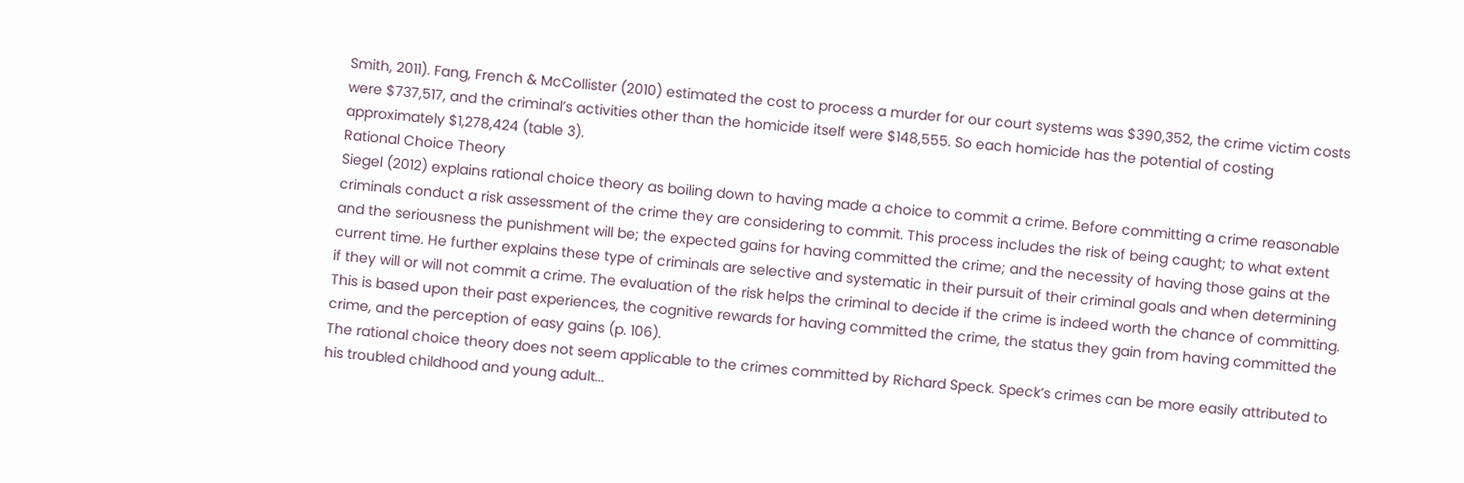Smith, 2011). Fang, French & McCollister (2010) estimated the cost to process a murder for our court systems was $390,352, the crime victim costs were $737,517, and the criminal’s activities other than the homicide itself were $148,555. So each homicide has the potential of costing approximately $1,278,424 (table 3).
Rational Choice Theory
Siegel (2012) explains rational choice theory as boiling down to having made a choice to commit a crime. Before committing a crime reasonable criminals conduct a risk assessment of the crime they are considering to commit. This process includes the risk of being caught; to what extent and the seriousness the punishment will be; the expected gains for having committed the crime; and the necessity of having those gains at the current time. He further explains these type of criminals are selective and systematic in their pursuit of their criminal goals and when determining if they will or will not commit a crime. The evaluation of the risk helps the criminal to decide if the crime is indeed worth the chance of committing. This is based upon their past experiences, the cognitive rewards for having committed the crime, the status they gain from having committed the crime, and the perception of easy gains (p. 106).
The rational choice theory does not seem applicable to the crimes committed by Richard Speck. Speck’s crimes can be more easily attributed to his troubled childhood and young adult...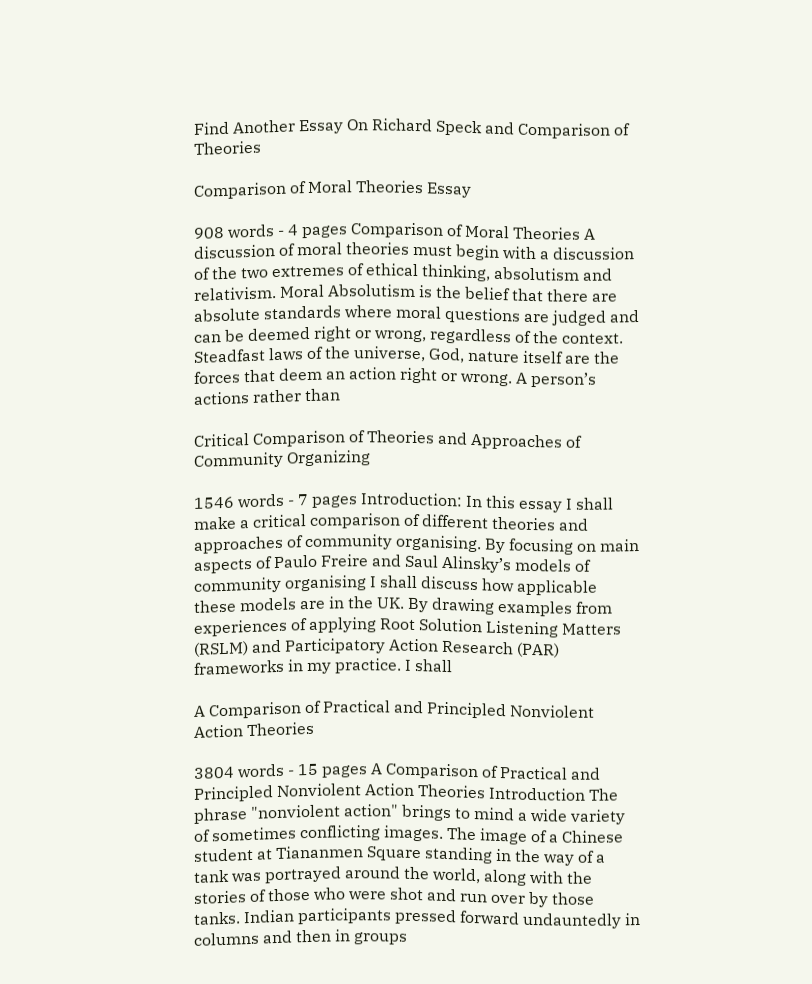Find Another Essay On Richard Speck and Comparison of Theories

Comparison of Moral Theories Essay

908 words - 4 pages Comparison of Moral Theories A discussion of moral theories must begin with a discussion of the two extremes of ethical thinking, absolutism and relativism. Moral Absolutism is the belief that there are absolute standards where moral questions are judged and can be deemed right or wrong, regardless of the context. Steadfast laws of the universe, God, nature itself are the forces that deem an action right or wrong. A person’s actions rather than

Critical Comparison of Theories and Approaches of Community Organizing

1546 words - 7 pages Introduction: In this essay I shall make a critical comparison of different theories and approaches of community organising. By focusing on main aspects of Paulo Freire and Saul Alinsky’s models of community organising I shall discuss how applicable these models are in the UK. By drawing examples from experiences of applying Root Solution Listening Matters (RSLM) and Participatory Action Research (PAR) frameworks in my practice. I shall

A Comparison of Practical and Principled Nonviolent Action Theories

3804 words - 15 pages A Comparison of Practical and Principled Nonviolent Action Theories Introduction The phrase "nonviolent action" brings to mind a wide variety of sometimes conflicting images. The image of a Chinese student at Tiananmen Square standing in the way of a tank was portrayed around the world, along with the stories of those who were shot and run over by those tanks. Indian participants pressed forward undauntedly in columns and then in groups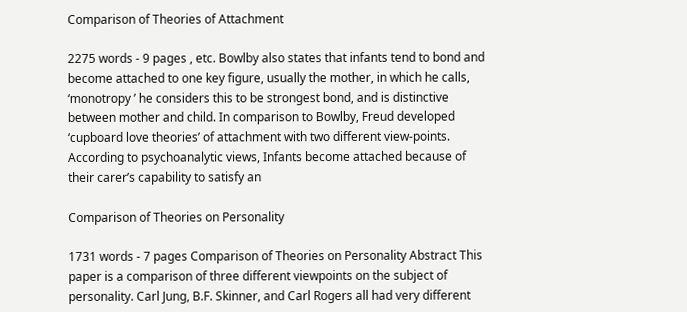Comparison of Theories of Attachment

2275 words - 9 pages , etc. Bowlby also states that infants tend to bond and become attached to one key figure, usually the mother, in which he calls, ‘monotropy ’ he considers this to be strongest bond, and is distinctive between mother and child. In comparison to Bowlby, Freud developed ‘cupboard love theories’ of attachment with two different view-points. According to psychoanalytic views, Infants become attached because of their carer’s capability to satisfy an

Comparison of Theories on Personality

1731 words - 7 pages Comparison of Theories on Personality Abstract This paper is a comparison of three different viewpoints on the subject of personality. Carl Jung, B.F. Skinner, and Carl Rogers all had very different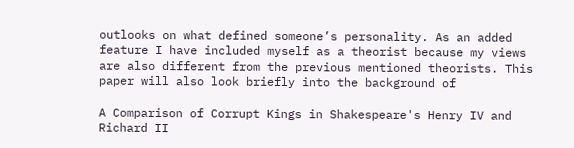outlooks on what defined someone’s personality. As an added feature I have included myself as a theorist because my views are also different from the previous mentioned theorists. This paper will also look briefly into the background of

A Comparison of Corrupt Kings in Shakespeare's Henry IV and Richard II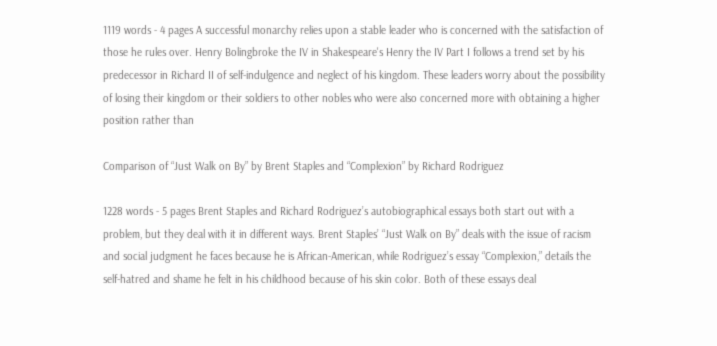1119 words - 4 pages A successful monarchy relies upon a stable leader who is concerned with the satisfaction of those he rules over. Henry Bolingbroke the IV in Shakespeare's Henry the IV Part I follows a trend set by his predecessor in Richard II of self-indulgence and neglect of his kingdom. These leaders worry about the possibility of losing their kingdom or their soldiers to other nobles who were also concerned more with obtaining a higher position rather than

Comparison of “Just Walk on By” by Brent Staples and “Complexion” by Richard Rodriguez

1228 words - 5 pages Brent Staples and Richard Rodriguez’s autobiographical essays both start out with a problem, but they deal with it in different ways. Brent Staples’ “Just Walk on By” deals with the issue of racism and social judgment he faces because he is African-American, while Rodriguez’s essay “Complexion,” details the self-hatred and shame he felt in his childhood because of his skin color. Both of these essays deal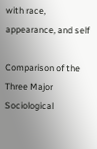with race, appearance, and self

Comparison of the Three Major Sociological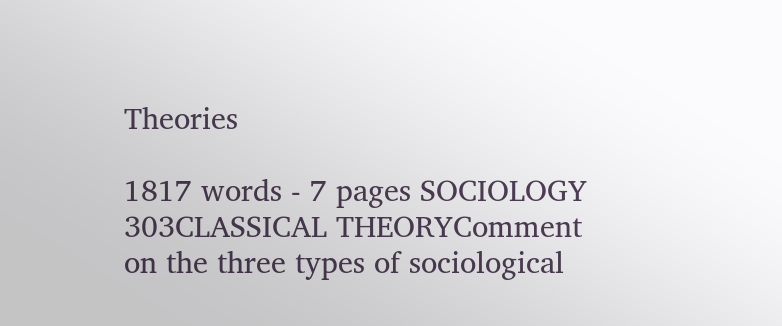Theories

1817 words - 7 pages SOCIOLOGY 303CLASSICAL THEORYComment on the three types of sociological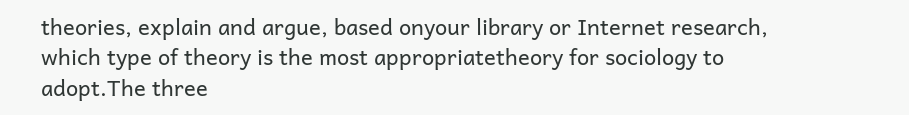theories, explain and argue, based onyour library or Internet research, which type of theory is the most appropriatetheory for sociology to adopt.The three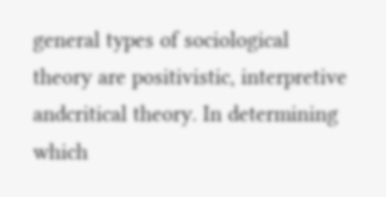general types of sociological theory are positivistic, interpretive andcritical theory. In determining which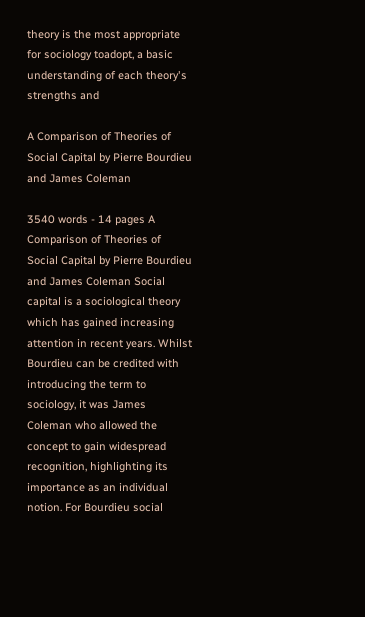theory is the most appropriate for sociology toadopt, a basic understanding of each theory's strengths and

A Comparison of Theories of Social Capital by Pierre Bourdieu and James Coleman

3540 words - 14 pages A Comparison of Theories of Social Capital by Pierre Bourdieu and James Coleman Social capital is a sociological theory which has gained increasing attention in recent years. Whilst Bourdieu can be credited with introducing the term to sociology, it was James Coleman who allowed the concept to gain widespread recognition, highlighting its importance as an individual notion. For Bourdieu social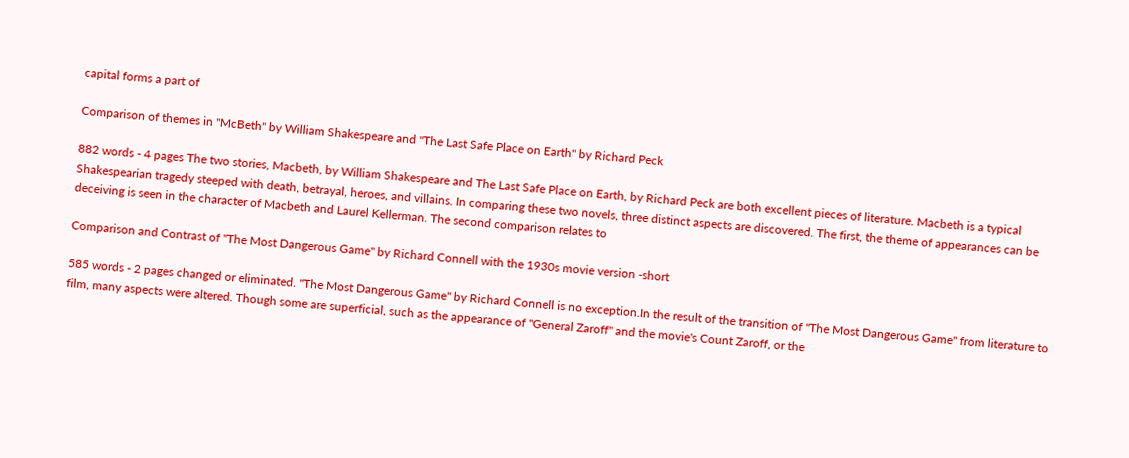capital forms a part of

Comparison of themes in "McBeth" by William Shakespeare and "The Last Safe Place on Earth" by Richard Peck

882 words - 4 pages The two stories, Macbeth, by William Shakespeare and The Last Safe Place on Earth, by Richard Peck are both excellent pieces of literature. Macbeth is a typical Shakespearian tragedy steeped with death, betrayal, heroes, and villains. In comparing these two novels, three distinct aspects are discovered. The first, the theme of appearances can be deceiving is seen in the character of Macbeth and Laurel Kellerman. The second comparison relates to

Comparison and Contrast of "The Most Dangerous Game" by Richard Connell with the 1930s movie version -short

585 words - 2 pages changed or eliminated. "The Most Dangerous Game" by Richard Connell is no exception.In the result of the transition of "The Most Dangerous Game" from literature to film, many aspects were altered. Though some are superficial, such as the appearance of "General Zaroff" and the movie's Count Zaroff, or the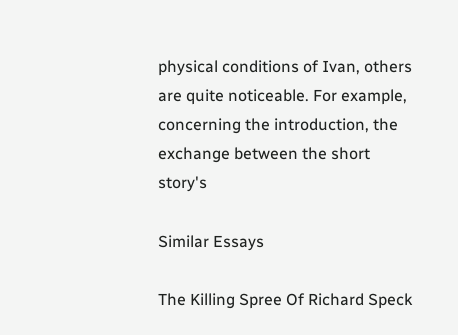physical conditions of Ivan, others are quite noticeable. For example, concerning the introduction, the exchange between the short story's

Similar Essays

The Killing Spree Of Richard Speck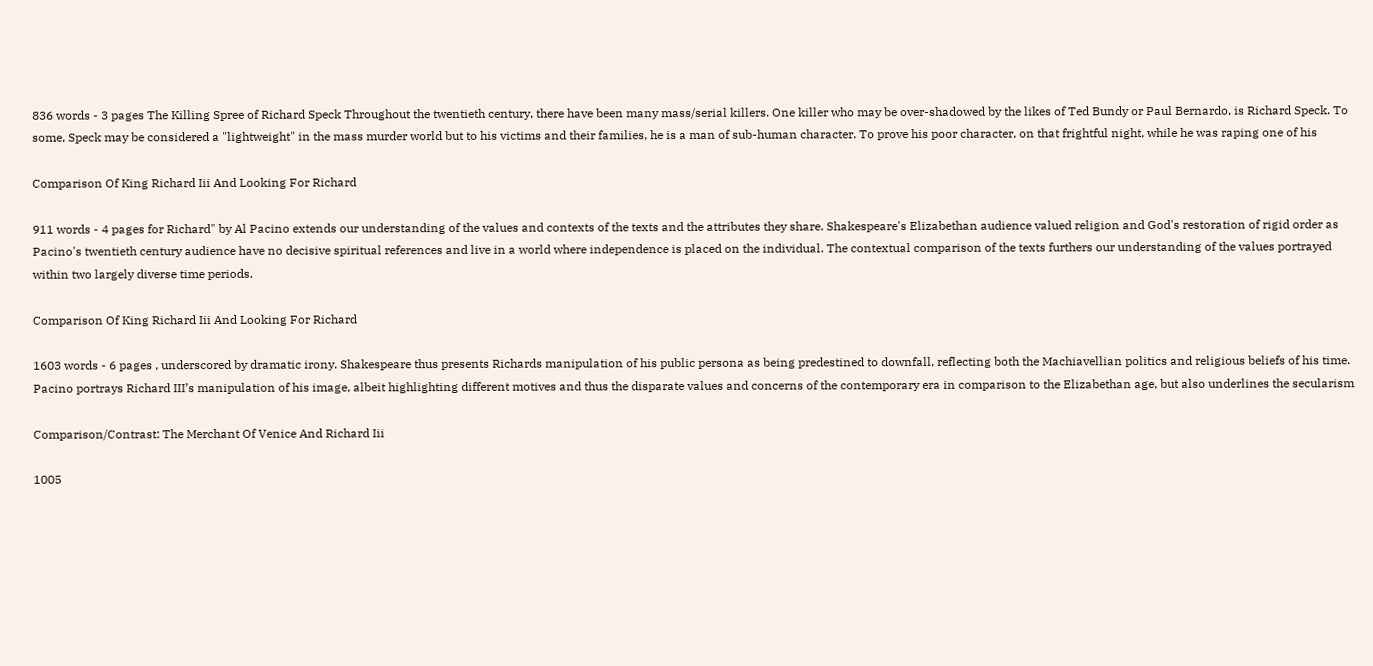836 words - 3 pages The Killing Spree of Richard Speck Throughout the twentieth century, there have been many mass/serial killers. One killer who may be over-shadowed by the likes of Ted Bundy or Paul Bernardo, is Richard Speck. To some, Speck may be considered a "lightweight" in the mass murder world but to his victims and their families, he is a man of sub-human character. To prove his poor character, on that frightful night, while he was raping one of his

Comparison Of King Richard Iii And Looking For Richard

911 words - 4 pages for Richard" by Al Pacino extends our understanding of the values and contexts of the texts and the attributes they share. Shakespeare's Elizabethan audience valued religion and God's restoration of rigid order as Pacino's twentieth century audience have no decisive spiritual references and live in a world where independence is placed on the individual. The contextual comparison of the texts furthers our understanding of the values portrayed within two largely diverse time periods.

Comparison Of King Richard Iii And Looking For Richard

1603 words - 6 pages , underscored by dramatic irony. Shakespeare thus presents Richards manipulation of his public persona as being predestined to downfall, reflecting both the Machiavellian politics and religious beliefs of his time. Pacino portrays Richard III’s manipulation of his image, albeit highlighting different motives and thus the disparate values and concerns of the contemporary era in comparison to the Elizabethan age, but also underlines the secularism

Comparison/Contrast: The Merchant Of Venice And Richard Iii

1005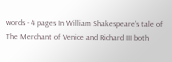words - 4 pages In William Shakespeare’s tale of The Merchant of Venice and Richard III both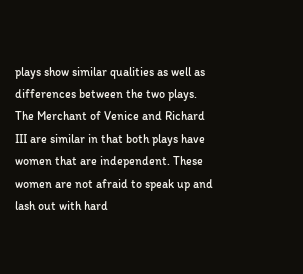plays show similar qualities as well as differences between the two plays. The Merchant of Venice and Richard III are similar in that both plays have women that are independent. These women are not afraid to speak up and lash out with hard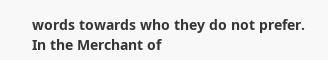words towards who they do not prefer. In the Merchant of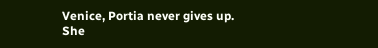Venice, Portia never gives up. She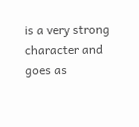is a very strong character and goes as